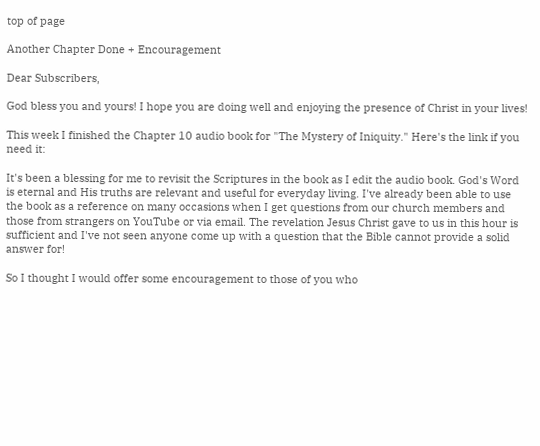top of page

Another Chapter Done + Encouragement

Dear Subscribers,

God bless you and yours! I hope you are doing well and enjoying the presence of Christ in your lives!

This week I finished the Chapter 10 audio book for "The Mystery of Iniquity." Here's the link if you need it:

It's been a blessing for me to revisit the Scriptures in the book as I edit the audio book. God's Word is eternal and His truths are relevant and useful for everyday living. I've already been able to use the book as a reference on many occasions when I get questions from our church members and those from strangers on YouTube or via email. The revelation Jesus Christ gave to us in this hour is sufficient and I've not seen anyone come up with a question that the Bible cannot provide a solid answer for!

So I thought I would offer some encouragement to those of you who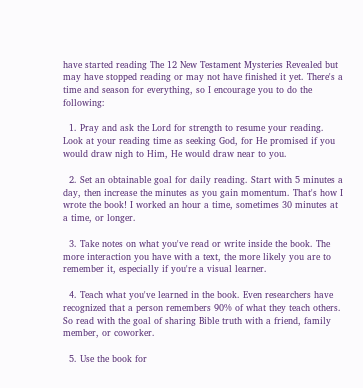have started reading The 12 New Testament Mysteries Revealed but may have stopped reading or may not have finished it yet. There's a time and season for everything, so I encourage you to do the following:

  1. Pray and ask the Lord for strength to resume your reading. Look at your reading time as seeking God, for He promised if you would draw nigh to Him, He would draw near to you.

  2. Set an obtainable goal for daily reading. Start with 5 minutes a day, then increase the minutes as you gain momentum. That's how I wrote the book! I worked an hour a time, sometimes 30 minutes at a time, or longer.

  3. Take notes on what you've read or write inside the book. The more interaction you have with a text, the more likely you are to remember it, especially if you're a visual learner.

  4. Teach what you've learned in the book. Even researchers have recognized that a person remembers 90% of what they teach others. So read with the goal of sharing Bible truth with a friend, family member, or coworker.

  5. Use the book for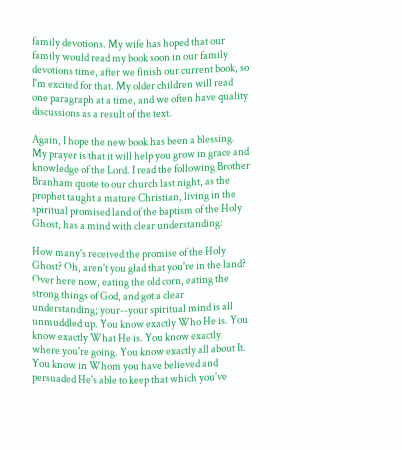family devotions. My wife has hoped that our family would read my book soon in our family devotions time, after we finish our current book, so I'm excited for that. My older children will read one paragraph at a time, and we often have quality discussions as a result of the text.

Again, I hope the new book has been a blessing. My prayer is that it will help you grow in grace and knowledge of the Lord. I read the following Brother Branham quote to our church last night, as the prophet taught a mature Christian, living in the spiritual promised land of the baptism of the Holy Ghost, has a mind with clear understanding:

How many's received the promise of the Holy Ghost? Oh, aren't you glad that you're in the land? Over here now, eating the old corn, eating the strong things of God, and got a clear understanding; your--your spiritual mind is all unmuddled up. You know exactly Who He is. You know exactly What He is. You know exactly where you're going. You know exactly all about It. You know in Whom you have believed and persuaded He's able to keep that which you've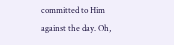committed to Him against the day. Oh,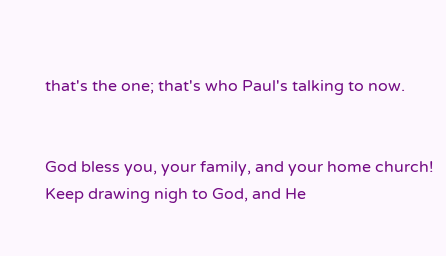that's the one; that's who Paul's talking to now.


God bless you, your family, and your home church! Keep drawing nigh to God, and He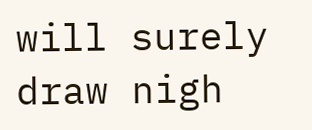will surely draw nigh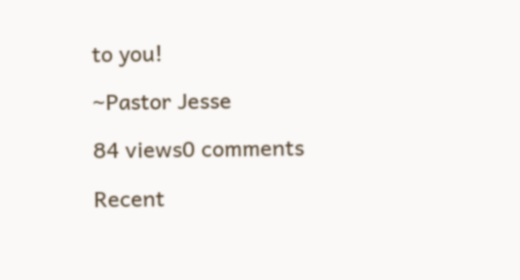to you!

~Pastor Jesse

84 views0 comments

Recent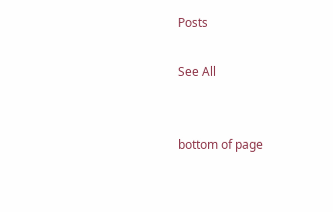Posts

See All


bottom of page